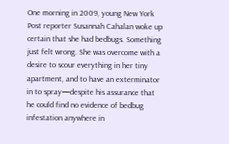One morning in 2009, young New York Post reporter Susannah Cahalan woke up certain that she had bedbugs. Something just felt wrong. She was overcome with a desire to scour everything in her tiny apartment, and to have an exterminator in to spray—despite his assurance that he could find no evidence of bedbug infestation anywhere in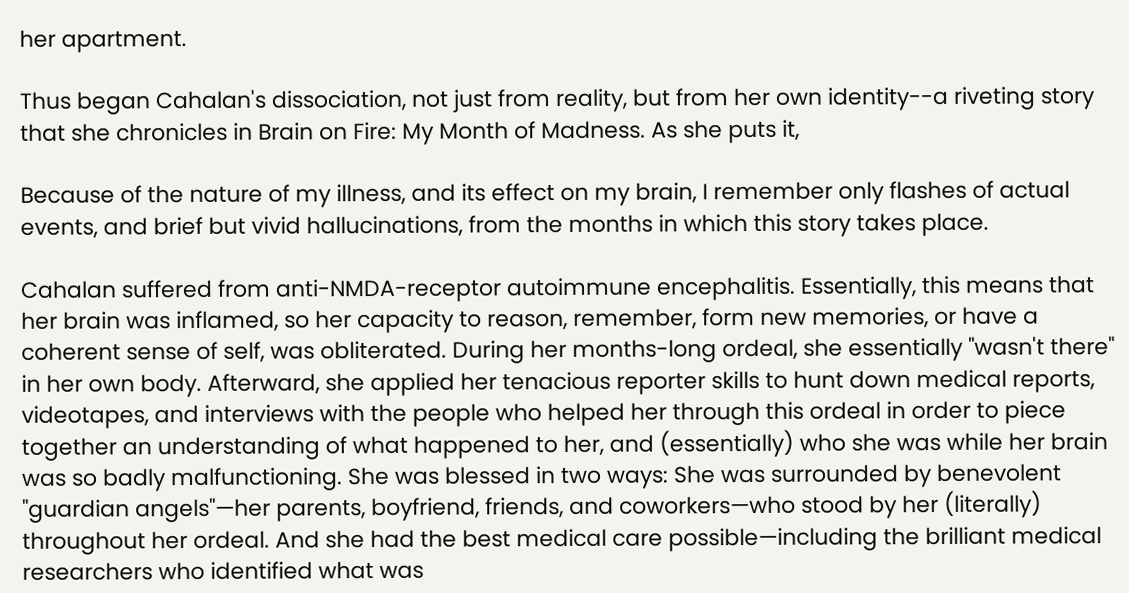her apartment.

Thus began Cahalan's dissociation, not just from reality, but from her own identity--a riveting story that she chronicles in Brain on Fire: My Month of Madness. As she puts it,

Because of the nature of my illness, and its effect on my brain, I remember only flashes of actual events, and brief but vivid hallucinations, from the months in which this story takes place.

Cahalan suffered from anti-NMDA-receptor autoimmune encephalitis. Essentially, this means that her brain was inflamed, so her capacity to reason, remember, form new memories, or have a coherent sense of self, was obliterated. During her months-long ordeal, she essentially "wasn't there" in her own body. Afterward, she applied her tenacious reporter skills to hunt down medical reports, videotapes, and interviews with the people who helped her through this ordeal in order to piece together an understanding of what happened to her, and (essentially) who she was while her brain was so badly malfunctioning. She was blessed in two ways: She was surrounded by benevolent "guardian angels"—her parents, boyfriend, friends, and coworkers—who stood by her (literally) throughout her ordeal. And she had the best medical care possible—including the brilliant medical researchers who identified what was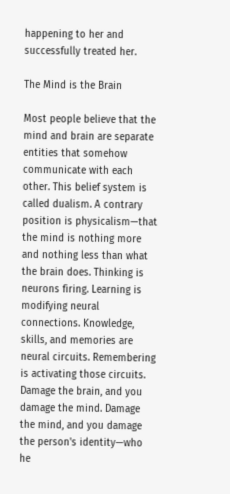happening to her and successfully treated her.

The Mind is the Brain

Most people believe that the mind and brain are separate entities that somehow communicate with each other. This belief system is called dualism. A contrary position is physicalism—that the mind is nothing more and nothing less than what the brain does. Thinking is neurons firing. Learning is modifying neural connections. Knowledge, skills, and memories are neural circuits. Remembering is activating those circuits. Damage the brain, and you damage the mind. Damage the mind, and you damage the person's identity—who he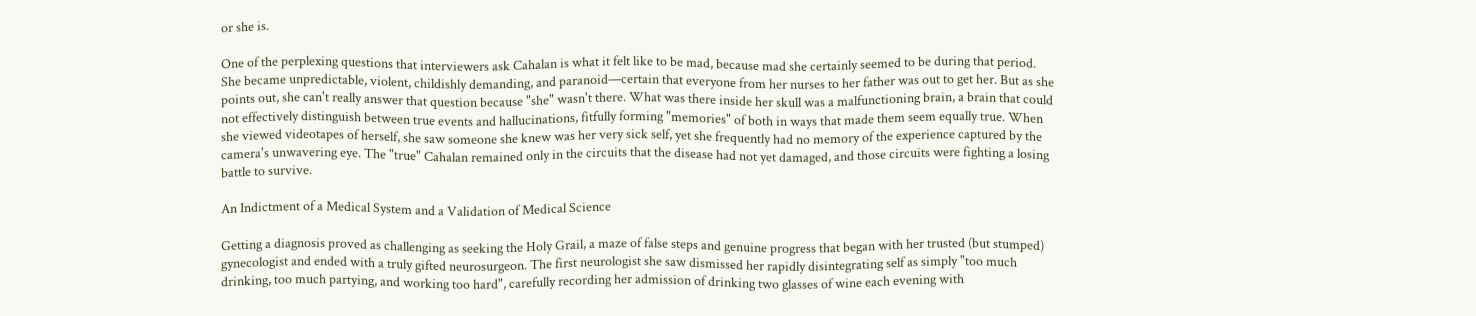or she is.

One of the perplexing questions that interviewers ask Cahalan is what it felt like to be mad, because mad she certainly seemed to be during that period. She became unpredictable, violent, childishly demanding, and paranoid—certain that everyone from her nurses to her father was out to get her. But as she points out, she can't really answer that question because "she" wasn't there. What was there inside her skull was a malfunctioning brain, a brain that could not effectively distinguish between true events and hallucinations, fitfully forming "memories" of both in ways that made them seem equally true. When she viewed videotapes of herself, she saw someone she knew was her very sick self, yet she frequently had no memory of the experience captured by the camera's unwavering eye. The "true" Cahalan remained only in the circuits that the disease had not yet damaged, and those circuits were fighting a losing battle to survive.

An Indictment of a Medical System and a Validation of Medical Science

Getting a diagnosis proved as challenging as seeking the Holy Grail, a maze of false steps and genuine progress that began with her trusted (but stumped) gynecologist and ended with a truly gifted neurosurgeon. The first neurologist she saw dismissed her rapidly disintegrating self as simply "too much drinking, too much partying, and working too hard", carefully recording her admission of drinking two glasses of wine each evening with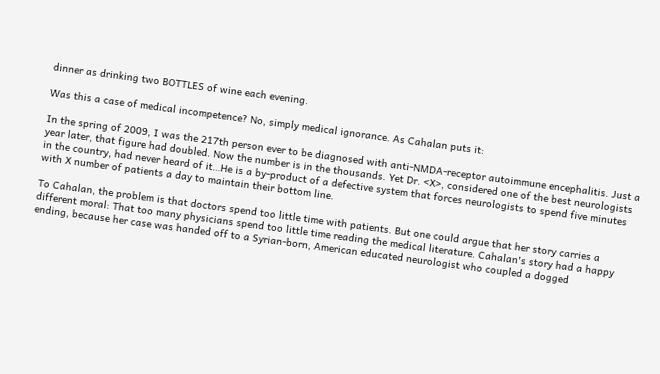dinner as drinking two BOTTLES of wine each evening.

Was this a case of medical incompetence? No, simply medical ignorance. As Cahalan puts it:

In the spring of 2009, I was the 217th person ever to be diagnosed with anti-NMDA-receptor autoimmune encephalitis. Just a year later, that figure had doubled. Now the number is in the thousands. Yet Dr. <X>, considered one of the best neurologists in the country, had never heard of it…He is a by-product of a defective system that forces neurologists to spend five minutes with X number of patients a day to maintain their bottom line.

To Cahalan, the problem is that doctors spend too little time with patients. But one could argue that her story carries a different moral: That too many physicians spend too little time reading the medical literature. Cahalan's story had a happy ending, because her case was handed off to a Syrian-born, American educated neurologist who coupled a dogged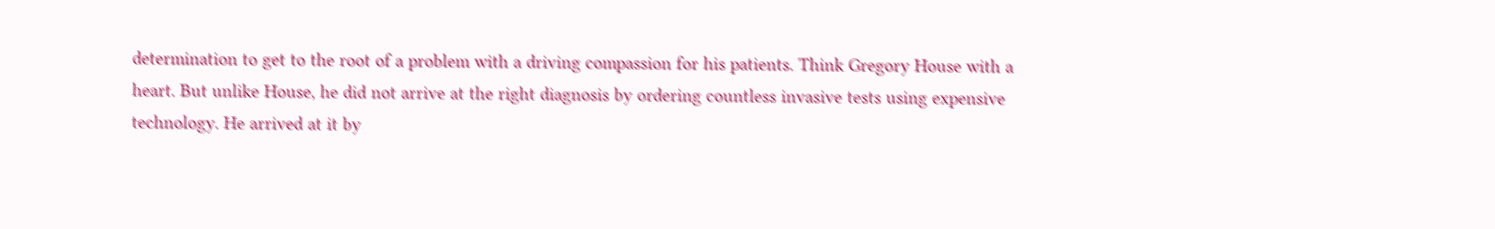determination to get to the root of a problem with a driving compassion for his patients. Think Gregory House with a heart. But unlike House, he did not arrive at the right diagnosis by ordering countless invasive tests using expensive technology. He arrived at it by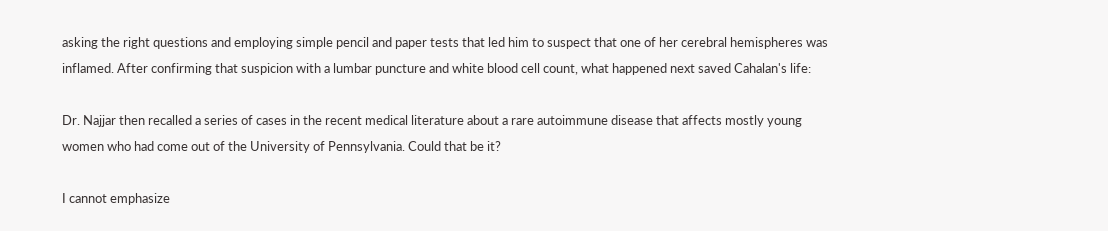asking the right questions and employing simple pencil and paper tests that led him to suspect that one of her cerebral hemispheres was inflamed. After confirming that suspicion with a lumbar puncture and white blood cell count, what happened next saved Cahalan's life:

Dr. Najjar then recalled a series of cases in the recent medical literature about a rare autoimmune disease that affects mostly young women who had come out of the University of Pennsylvania. Could that be it?

I cannot emphasize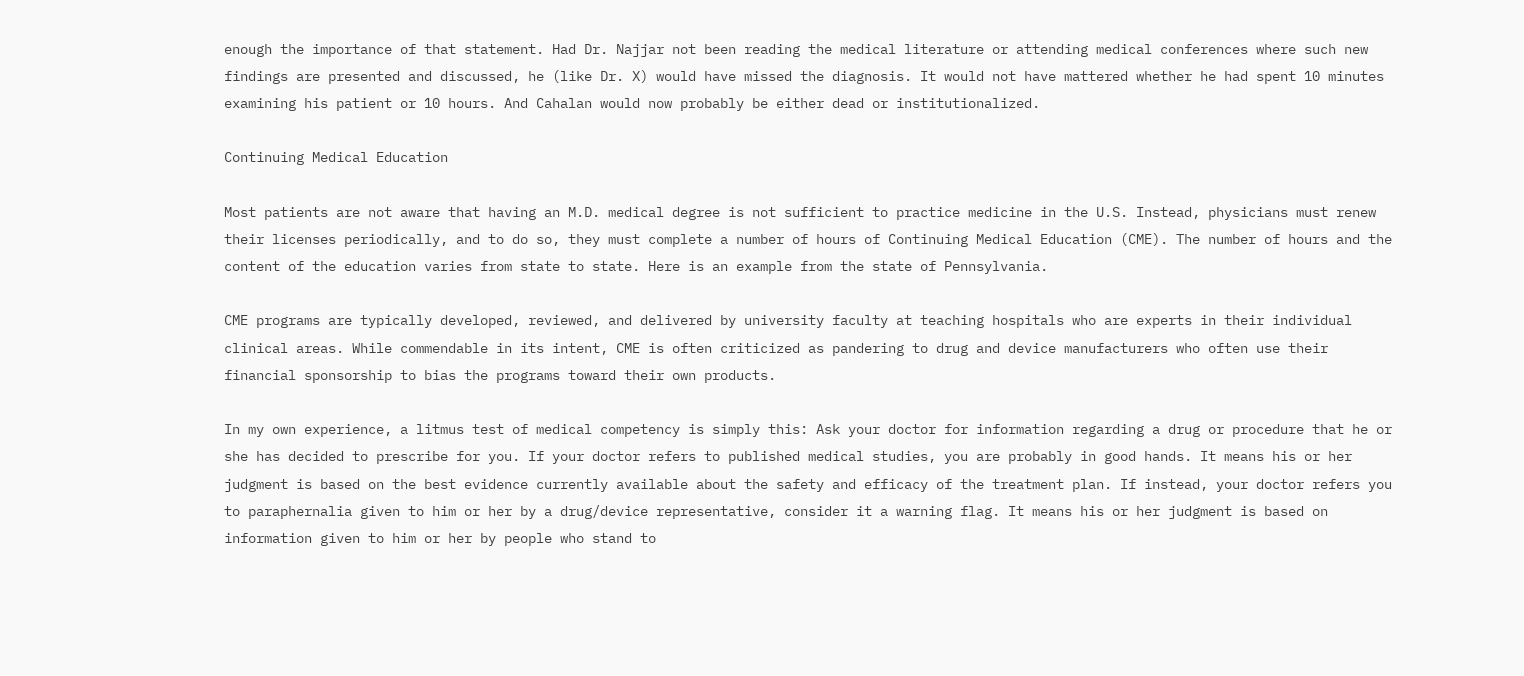enough the importance of that statement. Had Dr. Najjar not been reading the medical literature or attending medical conferences where such new findings are presented and discussed, he (like Dr. X) would have missed the diagnosis. It would not have mattered whether he had spent 10 minutes examining his patient or 10 hours. And Cahalan would now probably be either dead or institutionalized.

Continuing Medical Education

Most patients are not aware that having an M.D. medical degree is not sufficient to practice medicine in the U.S. Instead, physicians must renew their licenses periodically, and to do so, they must complete a number of hours of Continuing Medical Education (CME). The number of hours and the content of the education varies from state to state. Here is an example from the state of Pennsylvania.

CME programs are typically developed, reviewed, and delivered by university faculty at teaching hospitals who are experts in their individual clinical areas. While commendable in its intent, CME is often criticized as pandering to drug and device manufacturers who often use their financial sponsorship to bias the programs toward their own products.

In my own experience, a litmus test of medical competency is simply this: Ask your doctor for information regarding a drug or procedure that he or she has decided to prescribe for you. If your doctor refers to published medical studies, you are probably in good hands. It means his or her judgment is based on the best evidence currently available about the safety and efficacy of the treatment plan. If instead, your doctor refers you to paraphernalia given to him or her by a drug/device representative, consider it a warning flag. It means his or her judgment is based on information given to him or her by people who stand to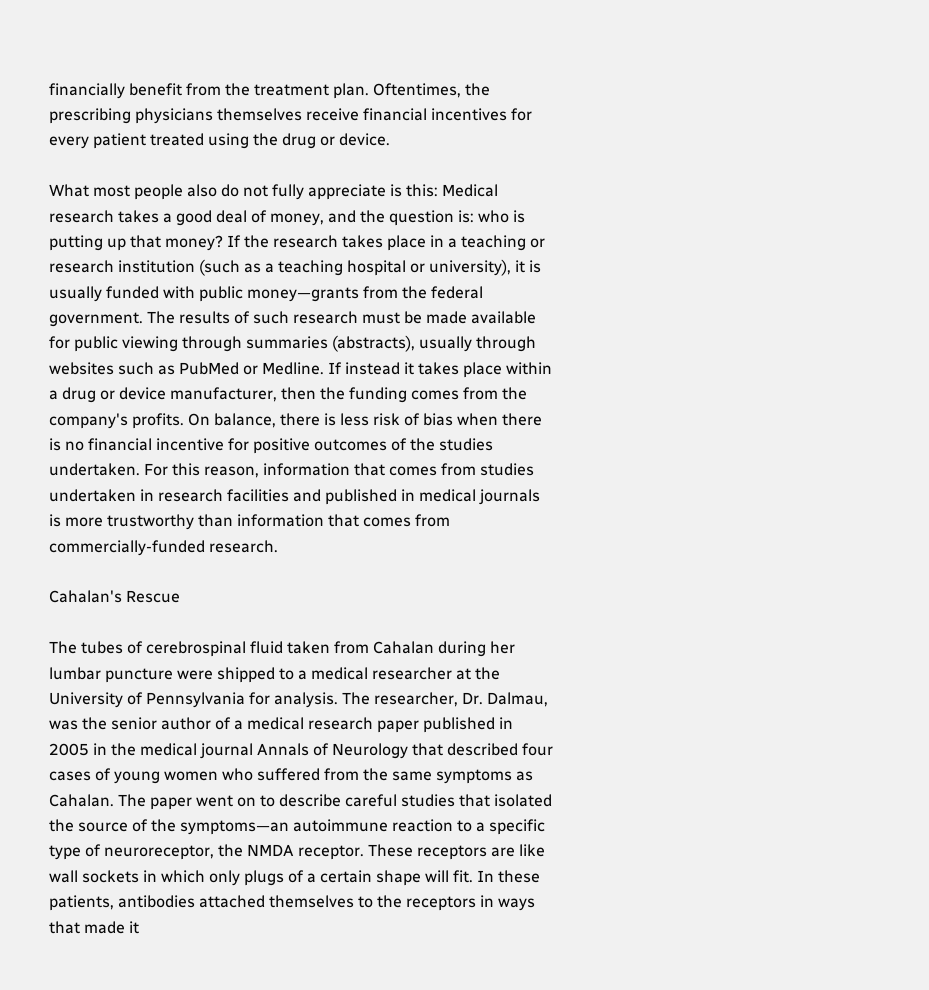financially benefit from the treatment plan. Oftentimes, the prescribing physicians themselves receive financial incentives for every patient treated using the drug or device.

What most people also do not fully appreciate is this: Medical research takes a good deal of money, and the question is: who is putting up that money? If the research takes place in a teaching or research institution (such as a teaching hospital or university), it is usually funded with public money—grants from the federal government. The results of such research must be made available for public viewing through summaries (abstracts), usually through websites such as PubMed or Medline. If instead it takes place within a drug or device manufacturer, then the funding comes from the company's profits. On balance, there is less risk of bias when there is no financial incentive for positive outcomes of the studies undertaken. For this reason, information that comes from studies undertaken in research facilities and published in medical journals is more trustworthy than information that comes from commercially-funded research.

Cahalan's Rescue

The tubes of cerebrospinal fluid taken from Cahalan during her lumbar puncture were shipped to a medical researcher at the University of Pennsylvania for analysis. The researcher, Dr. Dalmau, was the senior author of a medical research paper published in 2005 in the medical journal Annals of Neurology that described four cases of young women who suffered from the same symptoms as Cahalan. The paper went on to describe careful studies that isolated the source of the symptoms—an autoimmune reaction to a specific type of neuroreceptor, the NMDA receptor. These receptors are like wall sockets in which only plugs of a certain shape will fit. In these patients, antibodies attached themselves to the receptors in ways that made it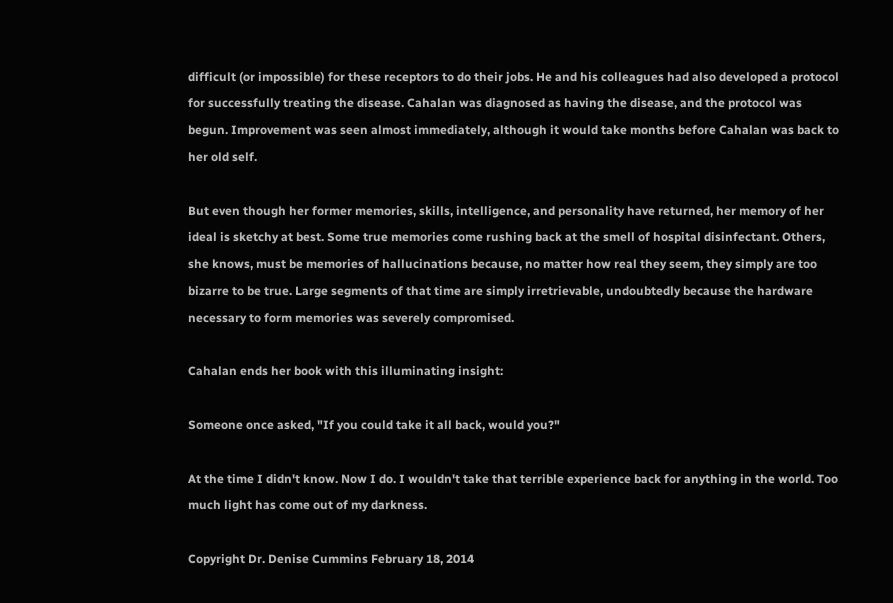difficult (or impossible) for these receptors to do their jobs. He and his colleagues had also developed a protocol for successfully treating the disease. Cahalan was diagnosed as having the disease, and the protocol was begun. Improvement was seen almost immediately, although it would take months before Cahalan was back to her old self.

But even though her former memories, skills, intelligence, and personality have returned, her memory of her ideal is sketchy at best. Some true memories come rushing back at the smell of hospital disinfectant. Others, she knows, must be memories of hallucinations because, no matter how real they seem, they simply are too bizarre to be true. Large segments of that time are simply irretrievable, undoubtedly because the hardware necessary to form memories was severely compromised.

Cahalan ends her book with this illuminating insight:

Someone once asked, "If you could take it all back, would you?"

At the time I didn't know. Now I do. I wouldn't take that terrible experience back for anything in the world. Too much light has come out of my darkness.

Copyright Dr. Denise Cummins February 18, 2014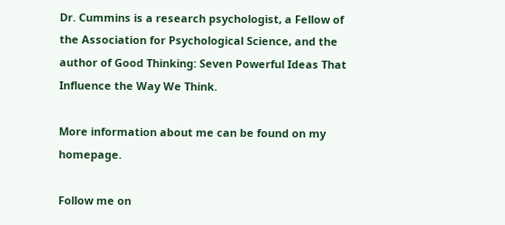Dr. Cummins is a research psychologist, a Fellow of the Association for Psychological Science, and the author of Good Thinking: Seven Powerful Ideas That Influence the Way We Think.

More information about me can be found on my homepage.

Follow me on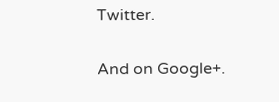Twitter.

And on Google+.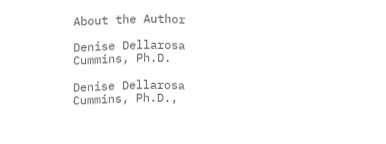About the Author

Denise Dellarosa Cummins, Ph.D.

Denise Dellarosa Cummins, Ph.D.,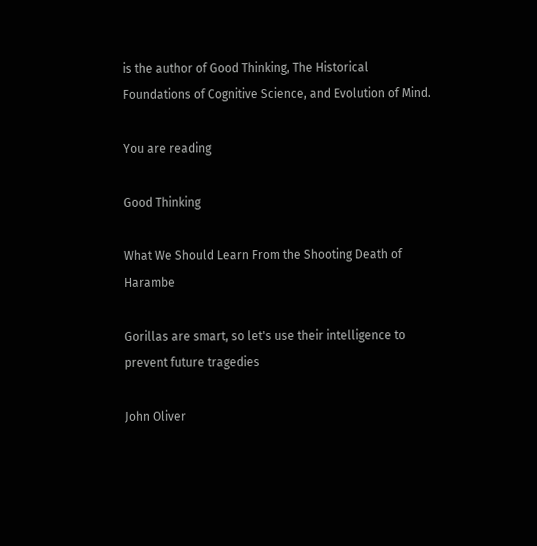is the author of Good Thinking, The Historical Foundations of Cognitive Science, and Evolution of Mind.

You are reading

Good Thinking

What We Should Learn From the Shooting Death of Harambe

Gorillas are smart, so let's use their intelligence to prevent future tragedies

John Oliver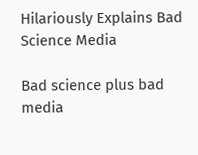Hilariously Explains Bad Science Media

Bad science plus bad media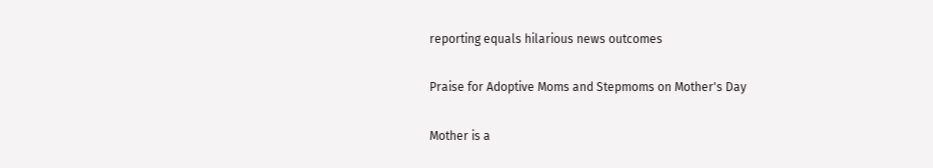reporting equals hilarious news outcomes

Praise for Adoptive Moms and Stepmoms on Mother's Day

Mother is a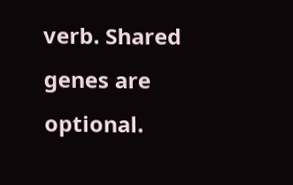verb. Shared genes are optional.